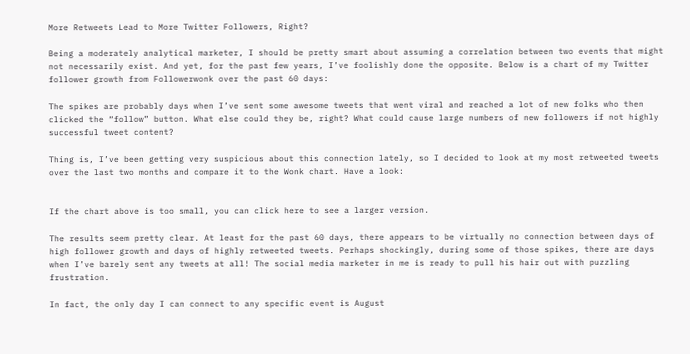More Retweets Lead to More Twitter Followers, Right?

Being a moderately analytical marketer, I should be pretty smart about assuming a correlation between two events that might not necessarily exist. And yet, for the past few years, I’ve foolishly done the opposite. Below is a chart of my Twitter follower growth from Followerwonk over the past 60 days:

The spikes are probably days when I’ve sent some awesome tweets that went viral and reached a lot of new folks who then clicked the “follow” button. What else could they be, right? What could cause large numbers of new followers if not highly successful tweet content?

Thing is, I’ve been getting very suspicious about this connection lately, so I decided to look at my most retweeted tweets over the last two months and compare it to the Wonk chart. Have a look:


If the chart above is too small, you can click here to see a larger version.

The results seem pretty clear. At least for the past 60 days, there appears to be virtually no connection between days of high follower growth and days of highly retweeted tweets. Perhaps shockingly, during some of those spikes, there are days when I’ve barely sent any tweets at all! The social media marketer in me is ready to pull his hair out with puzzling frustration.

In fact, the only day I can connect to any specific event is August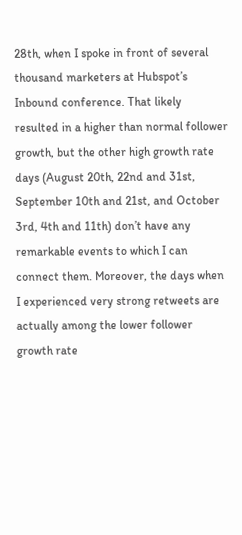28th, when I spoke in front of several thousand marketers at Hubspot’s Inbound conference. That likely resulted in a higher than normal follower growth, but the other high growth rate days (August 20th, 22nd and 31st, September 10th and 21st, and October 3rd, 4th and 11th) don’t have any remarkable events to which I can connect them. Moreover, the days when I experienced very strong retweets are actually among the lower follower growth rate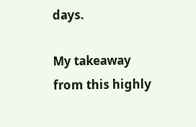days.

My takeaway from this highly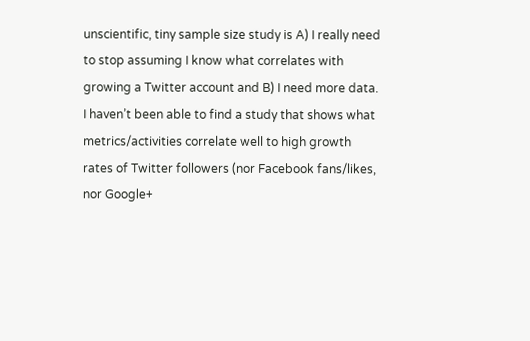unscientific, tiny sample size study is A) I really need to stop assuming I know what correlates with growing a Twitter account and B) I need more data. I haven’t been able to find a study that shows what metrics/activities correlate well to high growth rates of Twitter followers (nor Facebook fans/likes, nor Google+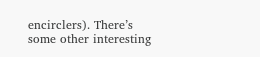encirclers). There’s some other interesting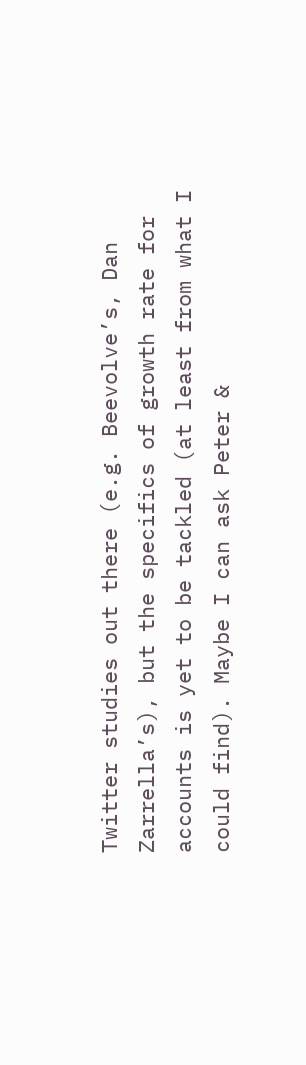Twitter studies out there (e.g. Beevolve’s, Dan Zarrella’s), but the specifics of growth rate for accounts is yet to be tackled (at least from what I could find). Maybe I can ask Peter &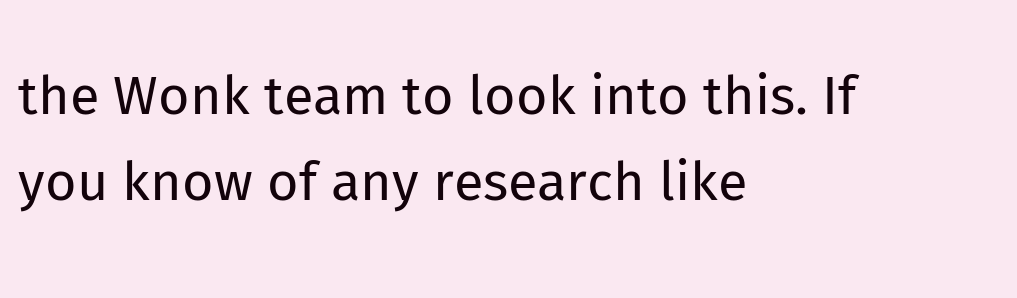the Wonk team to look into this. If you know of any research like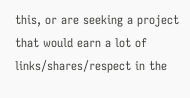this, or are seeking a project that would earn a lot of links/shares/respect in the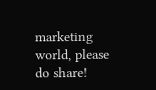marketing world, please do share!